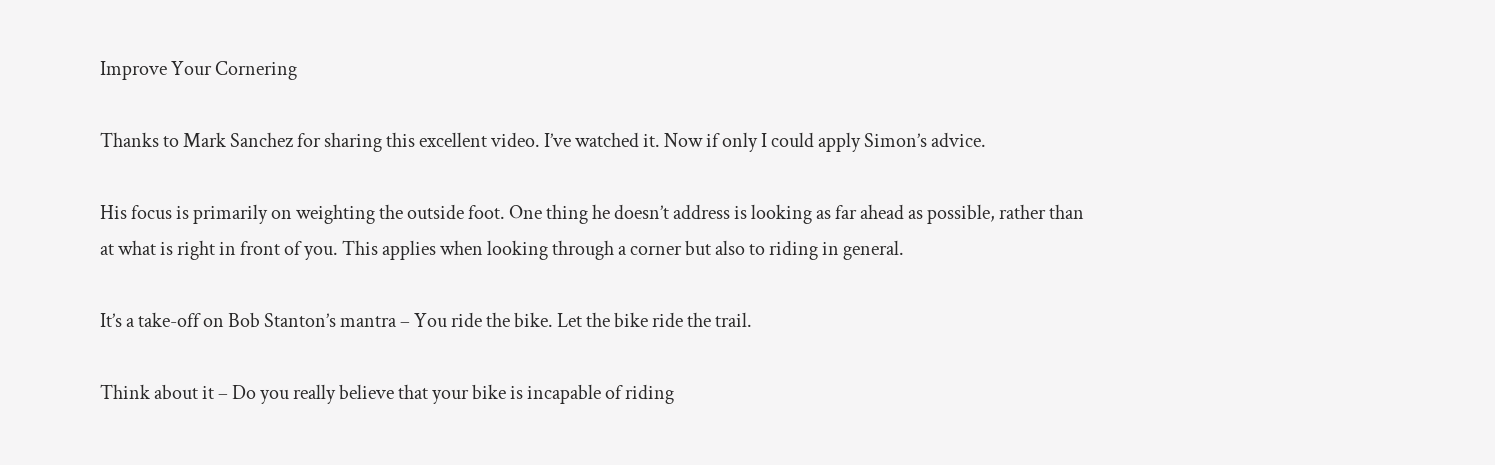Improve Your Cornering

Thanks to Mark Sanchez for sharing this excellent video. I’ve watched it. Now if only I could apply Simon’s advice.

His focus is primarily on weighting the outside foot. One thing he doesn’t address is looking as far ahead as possible, rather than at what is right in front of you. This applies when looking through a corner but also to riding in general.

It’s a take-off on Bob Stanton’s mantra – You ride the bike. Let the bike ride the trail.

Think about it – Do you really believe that your bike is incapable of riding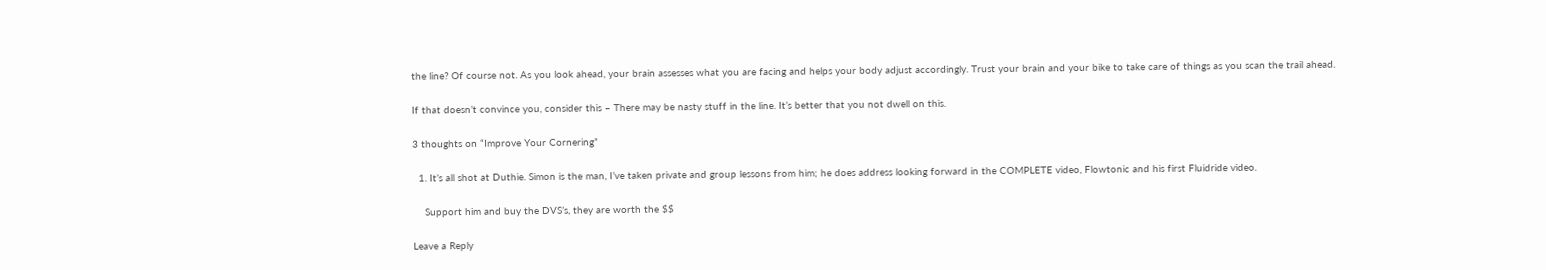the line? Of course not. As you look ahead, your brain assesses what you are facing and helps your body adjust accordingly. Trust your brain and your bike to take care of things as you scan the trail ahead.

If that doesn’t convince you, consider this – There may be nasty stuff in the line. It’s better that you not dwell on this.

3 thoughts on “Improve Your Cornering”

  1. It’s all shot at Duthie. Simon is the man, I’ve taken private and group lessons from him; he does address looking forward in the COMPLETE video, Flowtonic and his first Fluidride video.

    Support him and buy the DVS’s, they are worth the $$

Leave a Reply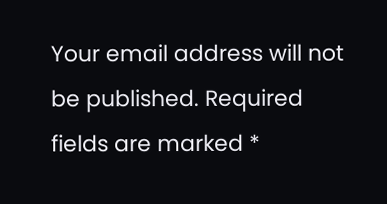Your email address will not be published. Required fields are marked *